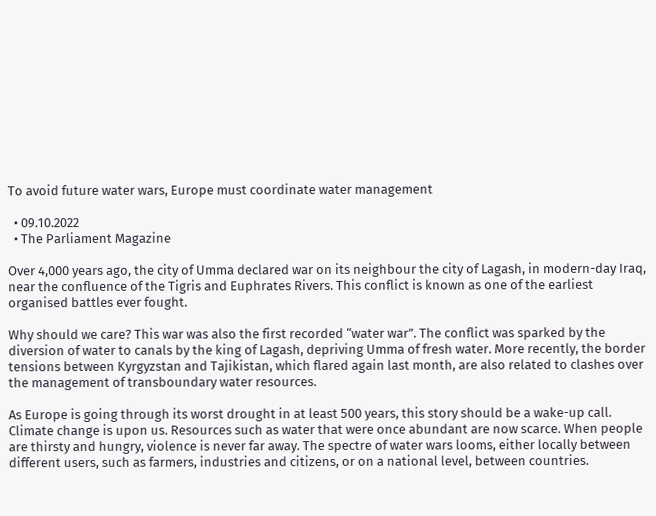To avoid future water wars, Europe must coordinate water management

  • 09.10.2022
  • The Parliament Magazine

Over 4,000 years ago, the city of Umma declared war on its neighbour the city of Lagash, in modern-day Iraq, near the confluence of the Tigris and Euphrates Rivers. This conflict is known as one of the earliest organised battles ever fought.

Why should we care? This war was also the first recorded “water war”. The conflict was sparked by the diversion of water to canals by the king of Lagash, depriving Umma of fresh water. More recently, the border tensions between Kyrgyzstan and Tajikistan, which flared again last month, are also related to clashes over the management of transboundary water resources.

As Europe is going through its worst drought in at least 500 years, this story should be a wake-up call. Climate change is upon us. Resources such as water that were once abundant are now scarce. When people are thirsty and hungry, violence is never far away. The spectre of water wars looms, either locally between different users, such as farmers, industries and citizens, or on a national level, between countries.